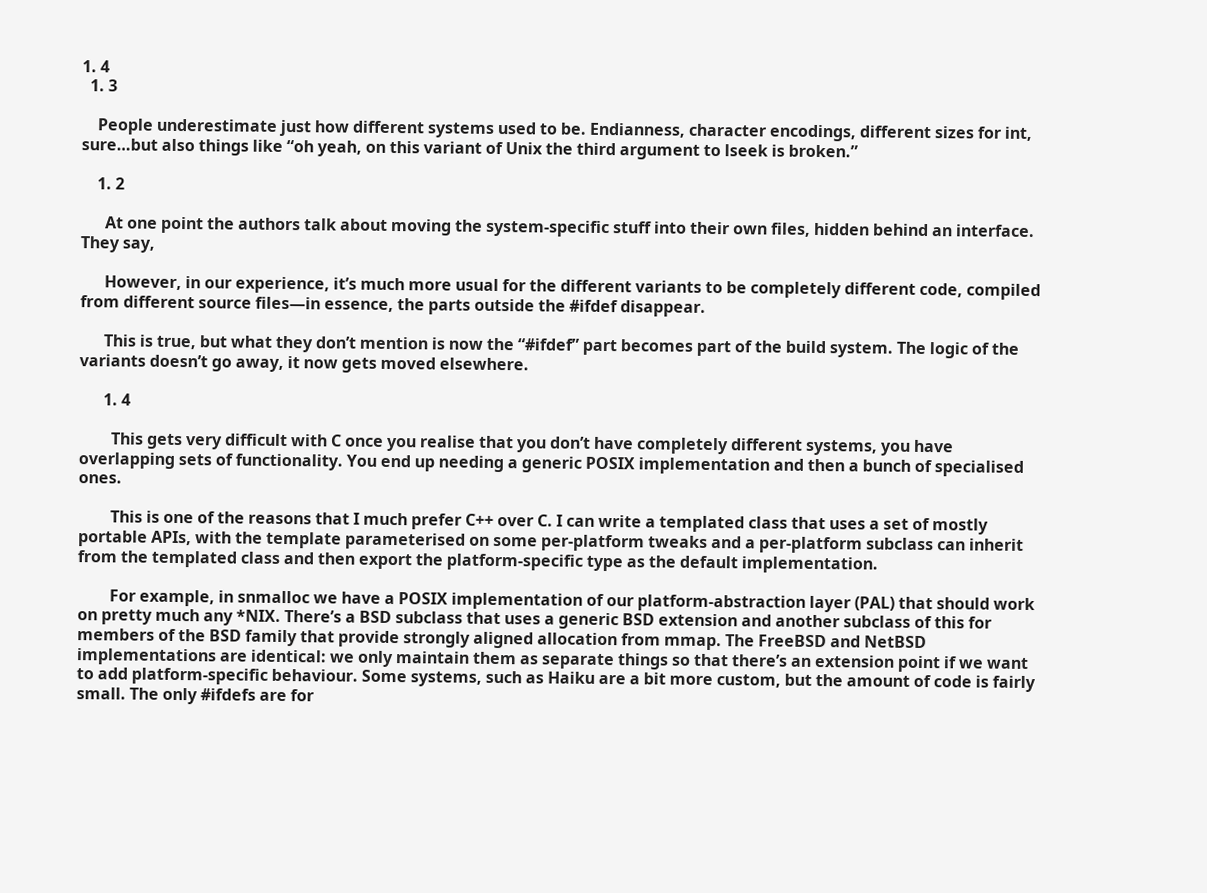1. 4
  1. 3

    People underestimate just how different systems used to be. Endianness, character encodings, different sizes for int, sure…but also things like “oh yeah, on this variant of Unix the third argument to lseek is broken.”

    1. 2

      At one point the authors talk about moving the system-specific stuff into their own files, hidden behind an interface. They say,

      However, in our experience, it’s much more usual for the different variants to be completely different code, compiled from different source files—in essence, the parts outside the #ifdef disappear.

      This is true, but what they don’t mention is now the “#ifdef” part becomes part of the build system. The logic of the variants doesn’t go away, it now gets moved elsewhere.

      1. 4

        This gets very difficult with C once you realise that you don’t have completely different systems, you have overlapping sets of functionality. You end up needing a generic POSIX implementation and then a bunch of specialised ones.

        This is one of the reasons that I much prefer C++ over C. I can write a templated class that uses a set of mostly portable APIs, with the template parameterised on some per-platform tweaks and a per-platform subclass can inherit from the templated class and then export the platform-specific type as the default implementation.

        For example, in snmalloc we have a POSIX implementation of our platform-abstraction layer (PAL) that should work on pretty much any *NIX. There’s a BSD subclass that uses a generic BSD extension and another subclass of this for members of the BSD family that provide strongly aligned allocation from mmap. The FreeBSD and NetBSD implementations are identical: we only maintain them as separate things so that there’s an extension point if we want to add platform-specific behaviour. Some systems, such as Haiku are a bit more custom, but the amount of code is fairly small. The only #ifdefs are for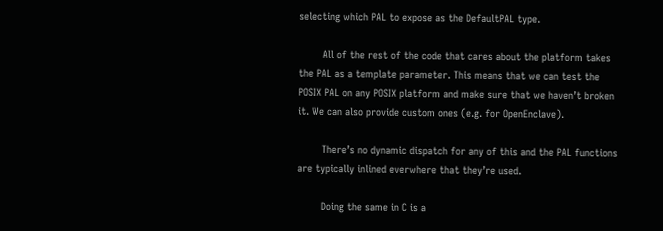selecting which PAL to expose as the DefaultPAL type.

        All of the rest of the code that cares about the platform takes the PAL as a template parameter. This means that we can test the POSIX PAL on any POSIX platform and make sure that we haven’t broken it. We can also provide custom ones (e.g. for OpenEnclave).

        There’s no dynamic dispatch for any of this and the PAL functions are typically inlined everwhere that they’re used.

        Doing the same in C is a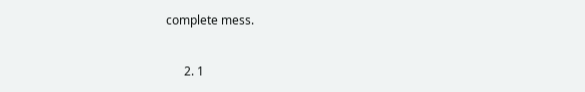complete mess.

      2. 1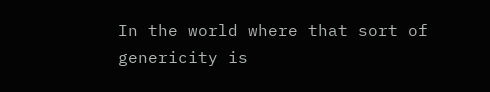In the world where that sort of genericity is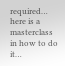required… here is a masterclass in how to do it…